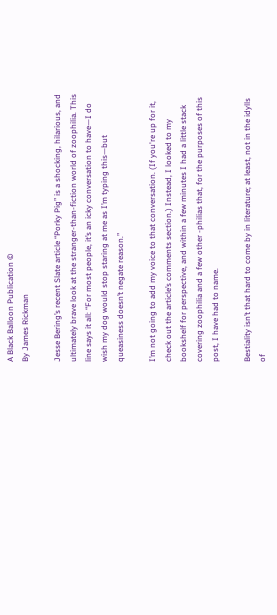A Black Balloon Publication ©
By James Rickman

Jesse Bering’s recent Slate article “Porky Pig” is a shocking, hilarious, and ultimately brave look at the stranger-than-fiction world of zoophilia. This line says it all: “For most people, it’s an icky conversation to have—I do wish my dog would stop staring at me as I’m typing this—but queasiness doesn’t negate reason.”

I’m not going to add my voice to that conversation. (If you're up for it, check out the article’s comments section.) Instead, I looked to my bookshelf for perspective, and within a few minutes I had a little stack covering zoophilia and a few other -philias that, for the purposes of this post, I have had to name.

Bestiality isn’t that hard to come by in literature; at least, not in the idylls of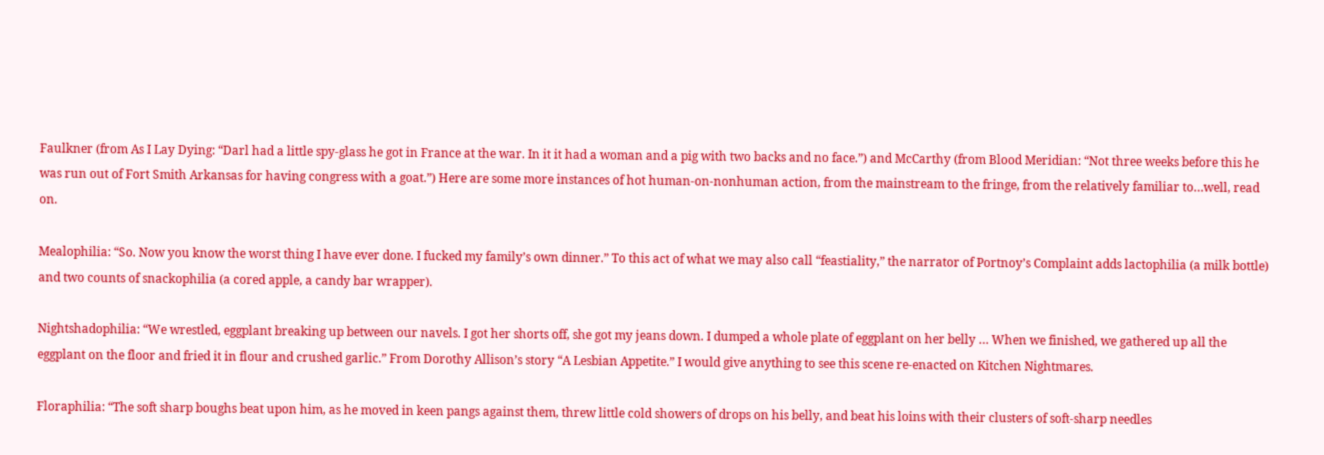Faulkner (from As I Lay Dying: “Darl had a little spy-glass he got in France at the war. In it it had a woman and a pig with two backs and no face.”) and McCarthy (from Blood Meridian: “Not three weeks before this he was run out of Fort Smith Arkansas for having congress with a goat.”) Here are some more instances of hot human-on-nonhuman action, from the mainstream to the fringe, from the relatively familiar to…well, read on.

Mealophilia: “So. Now you know the worst thing I have ever done. I fucked my family’s own dinner.” To this act of what we may also call “feastiality,” the narrator of Portnoy’s Complaint adds lactophilia (a milk bottle) and two counts of snackophilia (a cored apple, a candy bar wrapper).

Nightshadophilia: “We wrestled, eggplant breaking up between our navels. I got her shorts off, she got my jeans down. I dumped a whole plate of eggplant on her belly … When we finished, we gathered up all the eggplant on the floor and fried it in flour and crushed garlic.” From Dorothy Allison’s story “A Lesbian Appetite.” I would give anything to see this scene re-enacted on Kitchen Nightmares.

Floraphilia: “The soft sharp boughs beat upon him, as he moved in keen pangs against them, threw little cold showers of drops on his belly, and beat his loins with their clusters of soft-sharp needles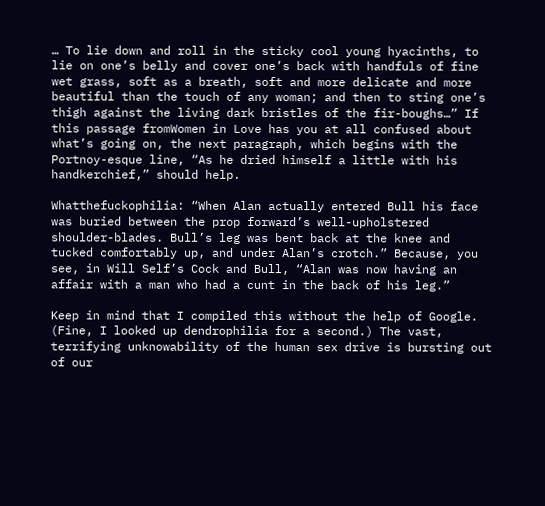… To lie down and roll in the sticky cool young hyacinths, to lie on one’s belly and cover one’s back with handfuls of fine wet grass, soft as a breath, soft and more delicate and more beautiful than the touch of any woman; and then to sting one’s thigh against the living dark bristles of the fir-boughs…” If this passage fromWomen in Love has you at all confused about what’s going on, the next paragraph, which begins with the Portnoy-esque line, “As he dried himself a little with his handkerchief,” should help.

Whatthefuckophilia: “When Alan actually entered Bull his face was buried between the prop forward’s well-upholstered shoulder-blades. Bull’s leg was bent back at the knee and tucked comfortably up, and under Alan’s crotch.” Because, you see, in Will Self’s Cock and Bull, “Alan was now having an affair with a man who had a cunt in the back of his leg.”

Keep in mind that I compiled this without the help of Google. (Fine, I looked up dendrophilia for a second.) The vast, terrifying unknowability of the human sex drive is bursting out of our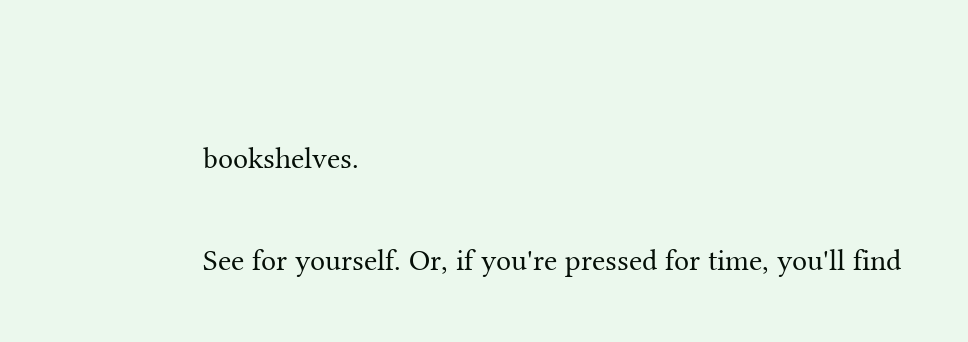bookshelves.

See for yourself. Or, if you're pressed for time, you'll find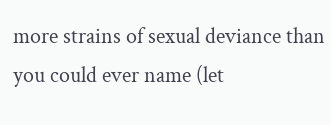more strains of sexual deviance than you could ever name (let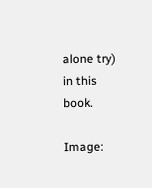alone try) in this book.

Image: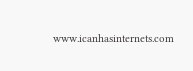www.icanhasinternets.com